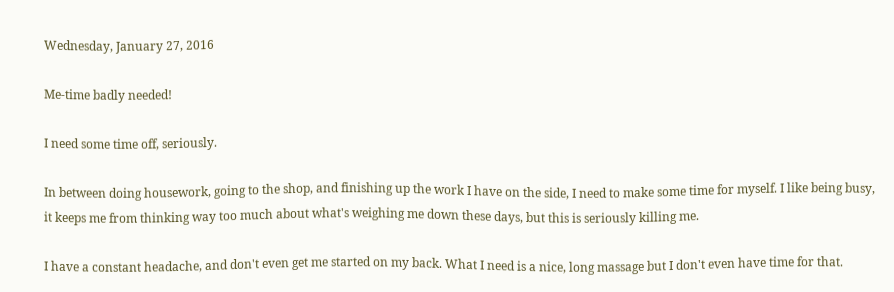Wednesday, January 27, 2016

Me-time badly needed!

I need some time off, seriously.

In between doing housework, going to the shop, and finishing up the work I have on the side, I need to make some time for myself. I like being busy, it keeps me from thinking way too much about what's weighing me down these days, but this is seriously killing me.

I have a constant headache, and don't even get me started on my back. What I need is a nice, long massage but I don't even have time for that.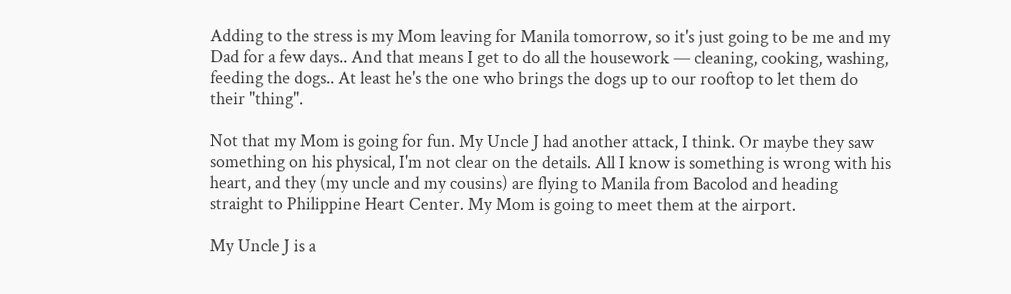Adding to the stress is my Mom leaving for Manila tomorrow, so it's just going to be me and my Dad for a few days.. And that means I get to do all the housework — cleaning, cooking, washing, feeding the dogs.. At least he's the one who brings the dogs up to our rooftop to let them do their "thing".

Not that my Mom is going for fun. My Uncle J had another attack, I think. Or maybe they saw something on his physical, I'm not clear on the details. All I know is something is wrong with his heart, and they (my uncle and my cousins) are flying to Manila from Bacolod and heading straight to Philippine Heart Center. My Mom is going to meet them at the airport.

My Uncle J is a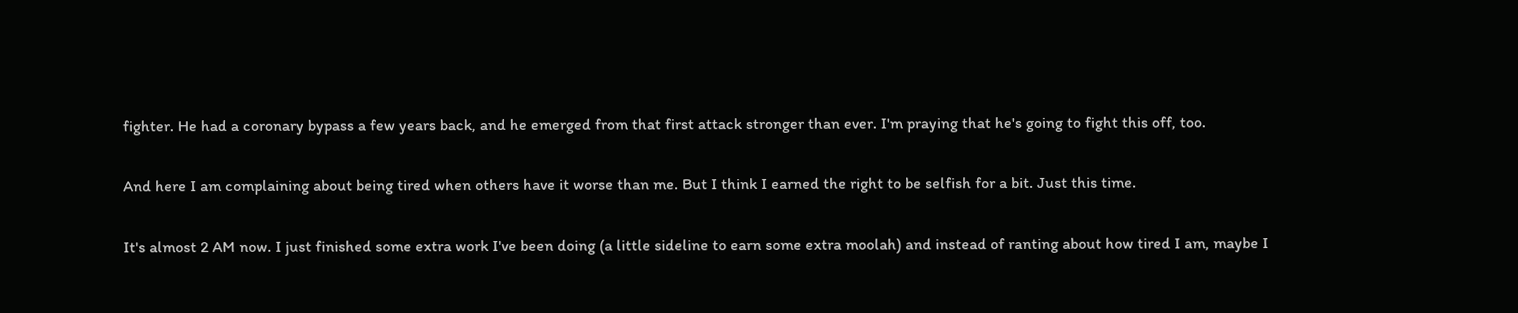fighter. He had a coronary bypass a few years back, and he emerged from that first attack stronger than ever. I'm praying that he's going to fight this off, too.

And here I am complaining about being tired when others have it worse than me. But I think I earned the right to be selfish for a bit. Just this time.

It's almost 2 AM now. I just finished some extra work I've been doing (a little sideline to earn some extra moolah) and instead of ranting about how tired I am, maybe I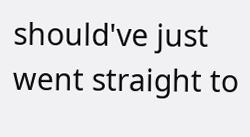should've just went straight to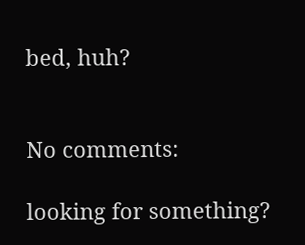bed, huh?


No comments:

looking for something?